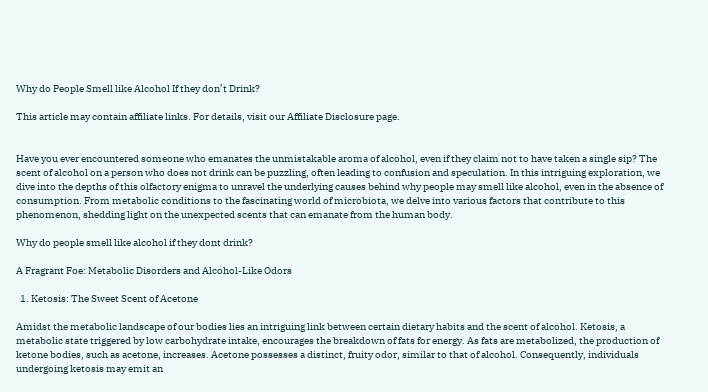Why do People Smell like Alcohol If they don’t Drink?

This article may contain affiliate links. For details, visit our Affiliate Disclosure page.


Have you ever encountered someone who emanates the unmistakable aroma of alcohol, even if they claim not to have taken a single sip? The scent of alcohol on a person who does not drink can be puzzling, often leading to confusion and speculation. In this intriguing exploration, we dive into the depths of this olfactory enigma to unravel the underlying causes behind why people may smell like alcohol, even in the absence of consumption. From metabolic conditions to the fascinating world of microbiota, we delve into various factors that contribute to this phenomenon, shedding light on the unexpected scents that can emanate from the human body.

Why do people smell like alcohol if they dont drink?

A Fragrant Foe: Metabolic Disorders and Alcohol-Like Odors

  1. Ketosis: The Sweet Scent of Acetone

Amidst the metabolic landscape of our bodies lies an intriguing link between certain dietary habits and the scent of alcohol. Ketosis, a metabolic state triggered by low carbohydrate intake, encourages the breakdown of fats for energy. As fats are metabolized, the production of ketone bodies, such as acetone, increases. Acetone possesses a distinct, fruity odor, similar to that of alcohol. Consequently, individuals undergoing ketosis may emit an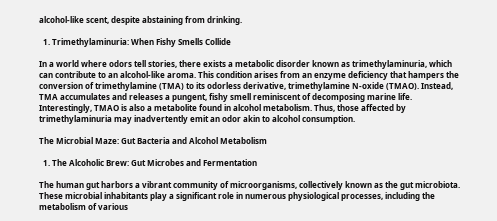alcohol-like scent, despite abstaining from drinking.

  1. Trimethylaminuria: When Fishy Smells Collide

In a world where odors tell stories, there exists a metabolic disorder known as trimethylaminuria, which can contribute to an alcohol-like aroma. This condition arises from an enzyme deficiency that hampers the conversion of trimethylamine (TMA) to its odorless derivative, trimethylamine N-oxide (TMAO). Instead, TMA accumulates and releases a pungent, fishy smell reminiscent of decomposing marine life. Interestingly, TMAO is also a metabolite found in alcohol metabolism. Thus, those affected by trimethylaminuria may inadvertently emit an odor akin to alcohol consumption.

The Microbial Maze: Gut Bacteria and Alcohol Metabolism

  1. The Alcoholic Brew: Gut Microbes and Fermentation

The human gut harbors a vibrant community of microorganisms, collectively known as the gut microbiota. These microbial inhabitants play a significant role in numerous physiological processes, including the metabolism of various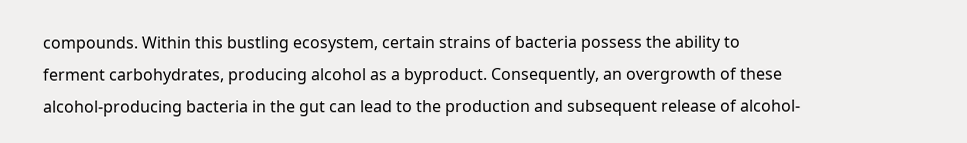compounds. Within this bustling ecosystem, certain strains of bacteria possess the ability to ferment carbohydrates, producing alcohol as a byproduct. Consequently, an overgrowth of these alcohol-producing bacteria in the gut can lead to the production and subsequent release of alcohol-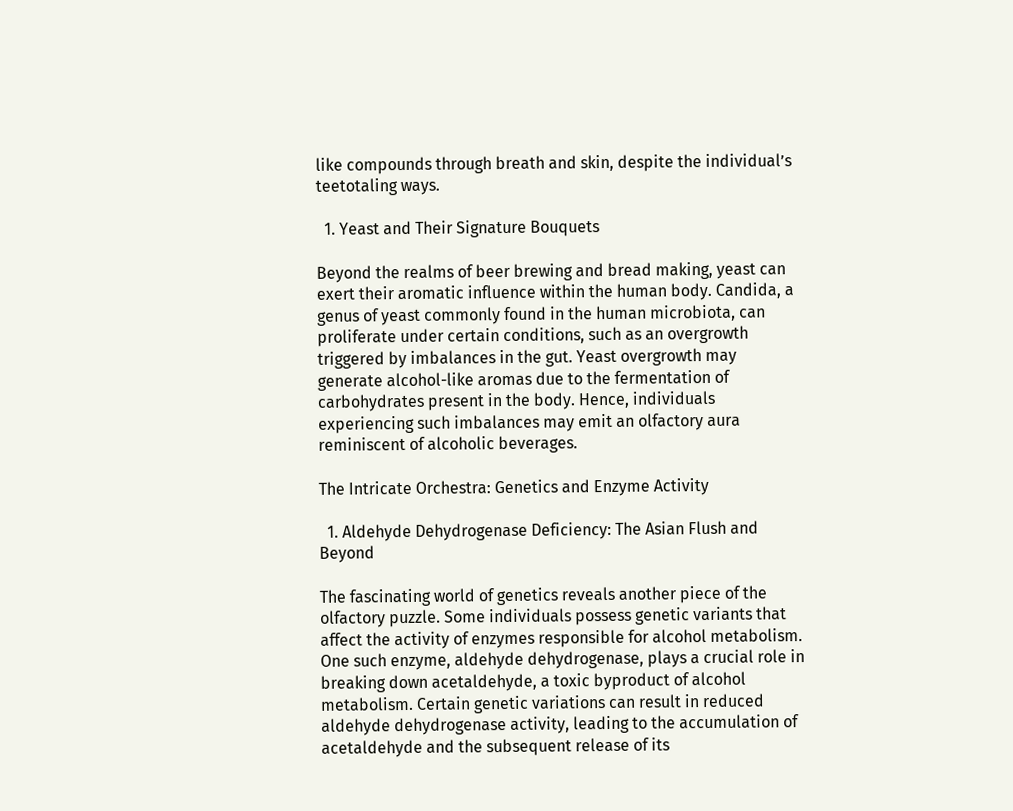like compounds through breath and skin, despite the individual’s teetotaling ways.

  1. Yeast and Their Signature Bouquets

Beyond the realms of beer brewing and bread making, yeast can exert their aromatic influence within the human body. Candida, a genus of yeast commonly found in the human microbiota, can proliferate under certain conditions, such as an overgrowth triggered by imbalances in the gut. Yeast overgrowth may generate alcohol-like aromas due to the fermentation of carbohydrates present in the body. Hence, individuals experiencing such imbalances may emit an olfactory aura reminiscent of alcoholic beverages.

The Intricate Orchestra: Genetics and Enzyme Activity

  1. Aldehyde Dehydrogenase Deficiency: The Asian Flush and Beyond

The fascinating world of genetics reveals another piece of the olfactory puzzle. Some individuals possess genetic variants that affect the activity of enzymes responsible for alcohol metabolism. One such enzyme, aldehyde dehydrogenase, plays a crucial role in breaking down acetaldehyde, a toxic byproduct of alcohol metabolism. Certain genetic variations can result in reduced aldehyde dehydrogenase activity, leading to the accumulation of acetaldehyde and the subsequent release of its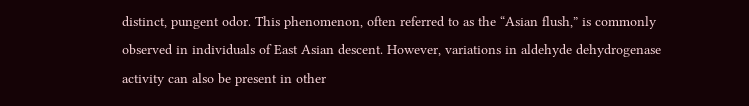distinct, pungent odor. This phenomenon, often referred to as the “Asian flush,” is commonly observed in individuals of East Asian descent. However, variations in aldehyde dehydrogenase activity can also be present in other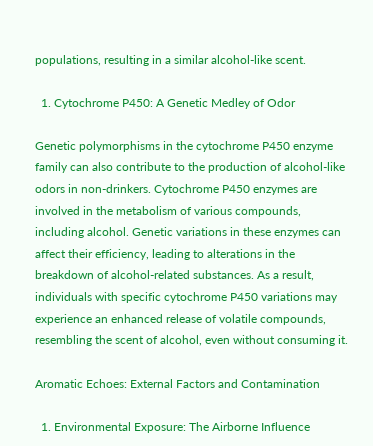populations, resulting in a similar alcohol-like scent.

  1. Cytochrome P450: A Genetic Medley of Odor

Genetic polymorphisms in the cytochrome P450 enzyme family can also contribute to the production of alcohol-like odors in non-drinkers. Cytochrome P450 enzymes are involved in the metabolism of various compounds, including alcohol. Genetic variations in these enzymes can affect their efficiency, leading to alterations in the breakdown of alcohol-related substances. As a result, individuals with specific cytochrome P450 variations may experience an enhanced release of volatile compounds, resembling the scent of alcohol, even without consuming it.

Aromatic Echoes: External Factors and Contamination

  1. Environmental Exposure: The Airborne Influence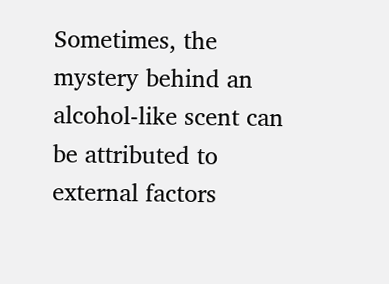Sometimes, the mystery behind an alcohol-like scent can be attributed to external factors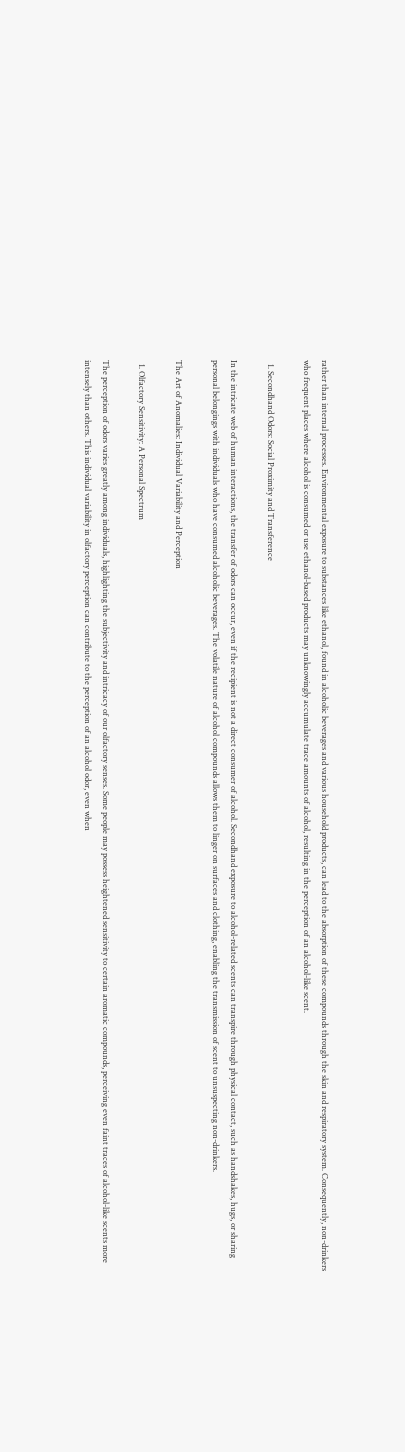rather than internal processes. Environmental exposure to substances like ethanol, found in alcoholic beverages and various household products, can lead to the absorption of these compounds through the skin and respiratory system. Consequently, non-drinkers who frequent places where alcohol is consumed or use ethanol-based products may unknowingly accumulate trace amounts of alcohol, resulting in the perception of an alcohol-like scent.

  1. Secondhand Odors: Social Proximity and Transference

In the intricate web of human interactions, the transfer of odors can occur, even if the recipient is not a direct consumer of alcohol. Secondhand exposure to alcohol-related scents can transpire through physical contact, such as handshakes, hugs, or sharing personal belongings with individuals who have consumed alcoholic beverages. The volatile nature of alcohol compounds allows them to linger on surfaces and clothing, enabling the transmission of scent to unsuspecting non-drinkers.

The Art of Anomalies: Individual Variability and Perception

  1. Olfactory Sensitivity: A Personal Spectrum

The perception of odors varies greatly among individuals, highlighting the subjectivity and intricacy of our olfactory senses. Some people may possess heightened sensitivity to certain aromatic compounds, perceiving even faint traces of alcohol-like scents more intensely than others. This individual variability in olfactory perception can contribute to the perception of an alcohol odor, even when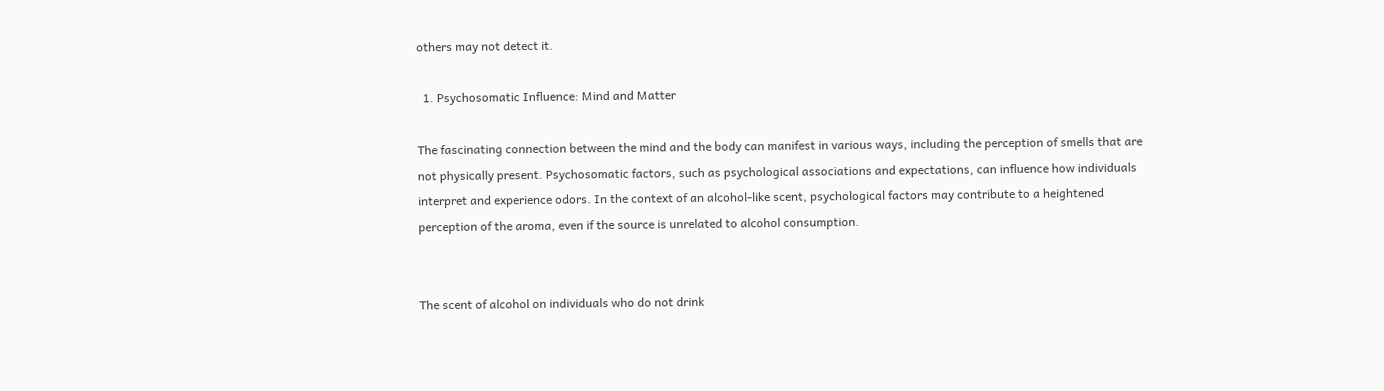others may not detect it.

  1. Psychosomatic Influence: Mind and Matter

The fascinating connection between the mind and the body can manifest in various ways, including the perception of smells that are not physically present. Psychosomatic factors, such as psychological associations and expectations, can influence how individuals interpret and experience odors. In the context of an alcohol-like scent, psychological factors may contribute to a heightened perception of the aroma, even if the source is unrelated to alcohol consumption.


The scent of alcohol on individuals who do not drink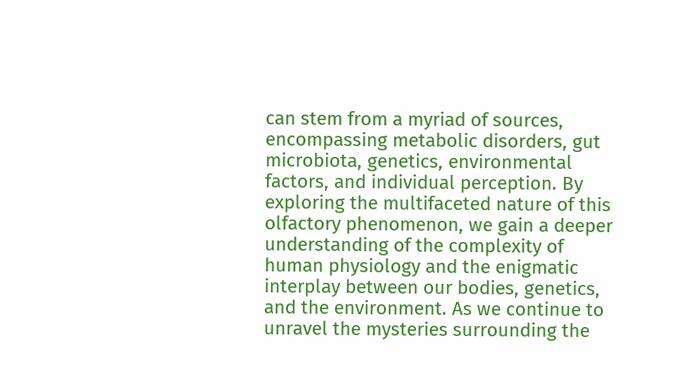can stem from a myriad of sources, encompassing metabolic disorders, gut microbiota, genetics, environmental factors, and individual perception. By exploring the multifaceted nature of this olfactory phenomenon, we gain a deeper understanding of the complexity of human physiology and the enigmatic interplay between our bodies, genetics, and the environment. As we continue to unravel the mysteries surrounding the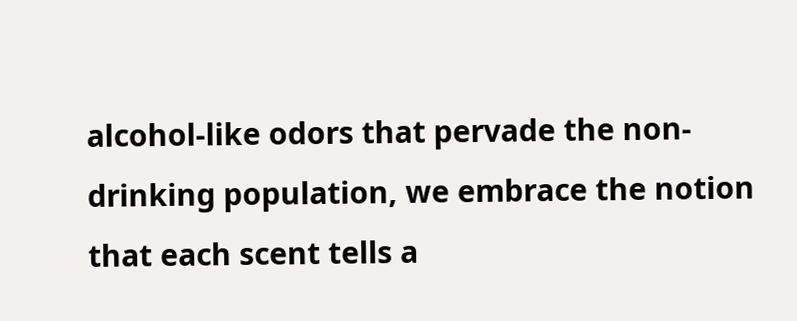alcohol-like odors that pervade the non-drinking population, we embrace the notion that each scent tells a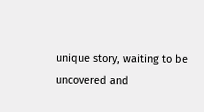unique story, waiting to be uncovered and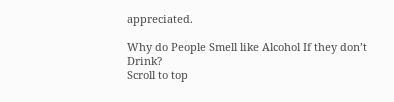appreciated.

Why do People Smell like Alcohol If they don’t Drink?
Scroll to top